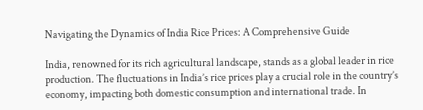Navigating the Dynamics of India Rice Prices: A Comprehensive Guide

India, renowned for its rich agricultural landscape, stands as a global leader in rice production. The fluctuations in India’s rice prices play a crucial role in the country’s economy, impacting both domestic consumption and international trade. In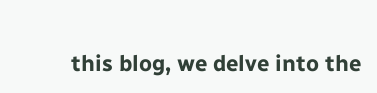this blog, we delve into the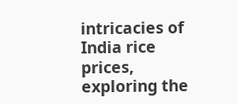intricacies of India rice prices, exploring the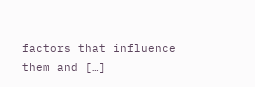factors that influence them and […]